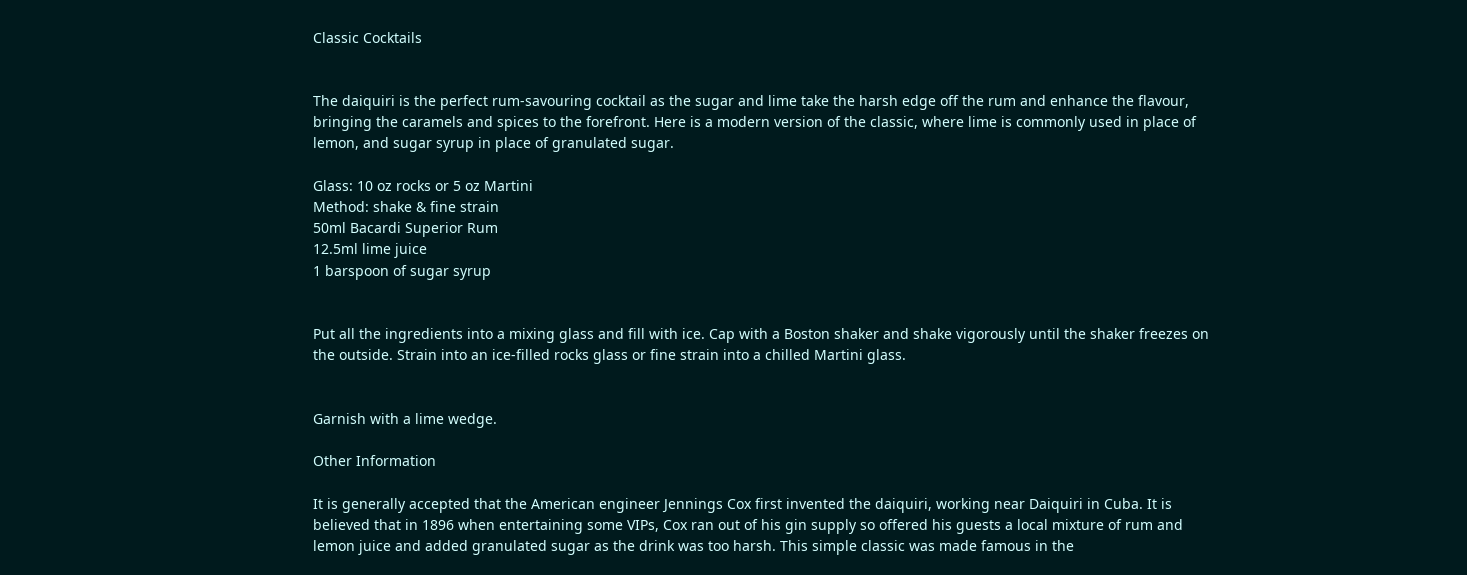Classic Cocktails


The daiquiri is the perfect rum-savouring cocktail as the sugar and lime take the harsh edge off the rum and enhance the flavour, bringing the caramels and spices to the forefront. Here is a modern version of the classic, where lime is commonly used in place of lemon, and sugar syrup in place of granulated sugar.

Glass: 10 oz rocks or 5 oz Martini
Method: shake & fine strain
50ml Bacardi Superior Rum
12.5ml lime juice
1 barspoon of sugar syrup


Put all the ingredients into a mixing glass and fill with ice. Cap with a Boston shaker and shake vigorously until the shaker freezes on the outside. Strain into an ice-filled rocks glass or fine strain into a chilled Martini glass.


Garnish with a lime wedge.

Other Information

It is generally accepted that the American engineer Jennings Cox first invented the daiquiri, working near Daiquiri in Cuba. It is believed that in 1896 when entertaining some VIPs, Cox ran out of his gin supply so offered his guests a local mixture of rum and lemon juice and added granulated sugar as the drink was too harsh. This simple classic was made famous in the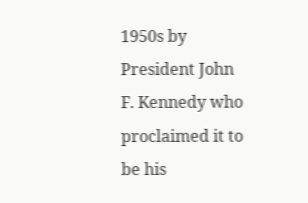1950s by President John F. Kennedy who proclaimed it to be his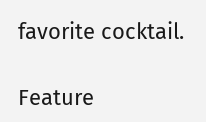favorite cocktail.

Feature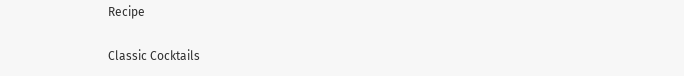Recipe

Classic Cocktails